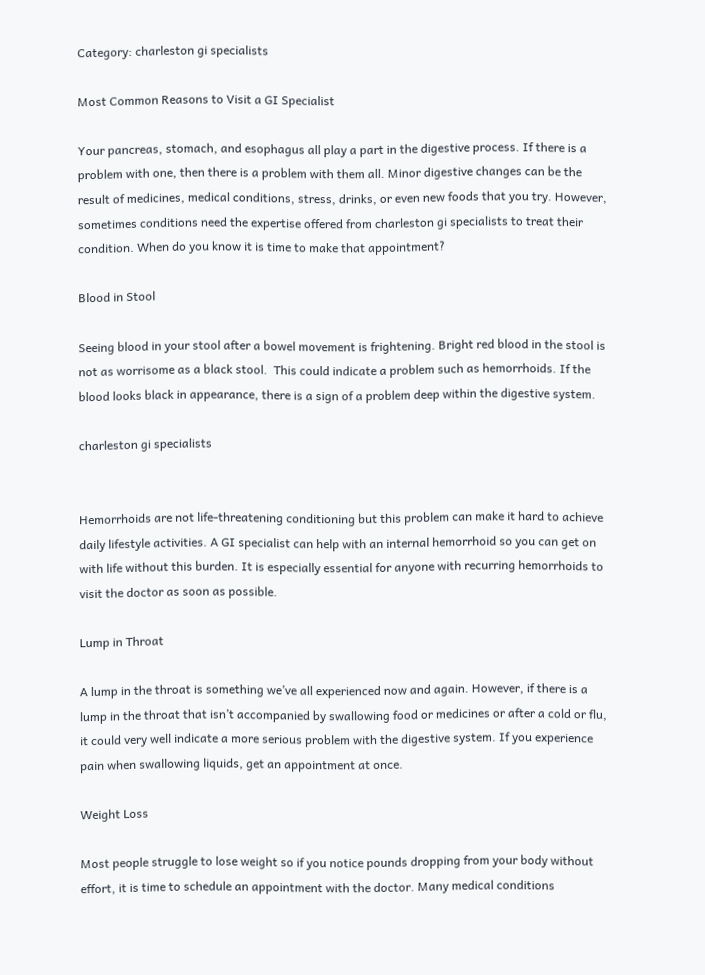Category: charleston gi specialists

Most Common Reasons to Visit a GI Specialist

Your pancreas, stomach, and esophagus all play a part in the digestive process. If there is a problem with one, then there is a problem with them all. Minor digestive changes can be the result of medicines, medical conditions, stress, drinks, or even new foods that you try. However, sometimes conditions need the expertise offered from charleston gi specialists to treat their condition. When do you know it is time to make that appointment?

Blood in Stool

Seeing blood in your stool after a bowel movement is frightening. Bright red blood in the stool is not as worrisome as a black stool.  This could indicate a problem such as hemorrhoids. If the blood looks black in appearance, there is a sign of a problem deep within the digestive system.

charleston gi specialists


Hemorrhoids are not life-threatening conditioning but this problem can make it hard to achieve daily lifestyle activities. A GI specialist can help with an internal hemorrhoid so you can get on with life without this burden. It is especially essential for anyone with recurring hemorrhoids to visit the doctor as soon as possible.

Lump in Throat

A lump in the throat is something we’ve all experienced now and again. However, if there is a lump in the throat that isn’t accompanied by swallowing food or medicines or after a cold or flu, it could very well indicate a more serious problem with the digestive system. If you experience pain when swallowing liquids, get an appointment at once.

Weight Loss

Most people struggle to lose weight so if you notice pounds dropping from your body without effort, it is time to schedule an appointment with the doctor. Many medical conditions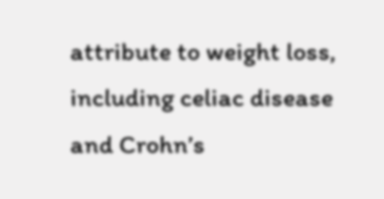attribute to weight loss, including celiac disease and Crohn’s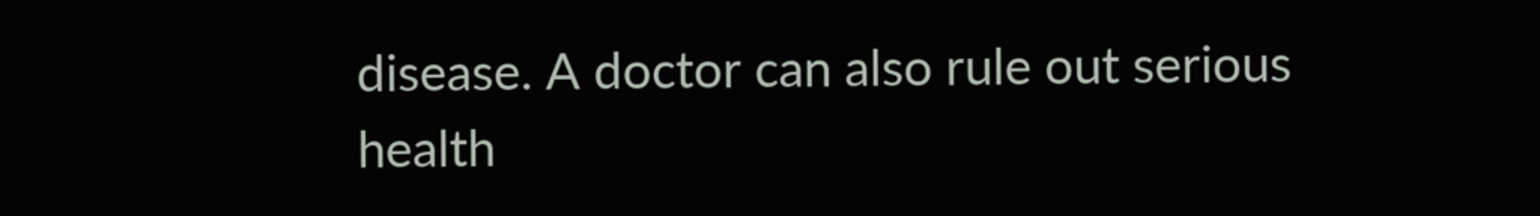disease. A doctor can also rule out serious health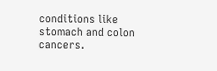conditions like stomach and colon cancers.